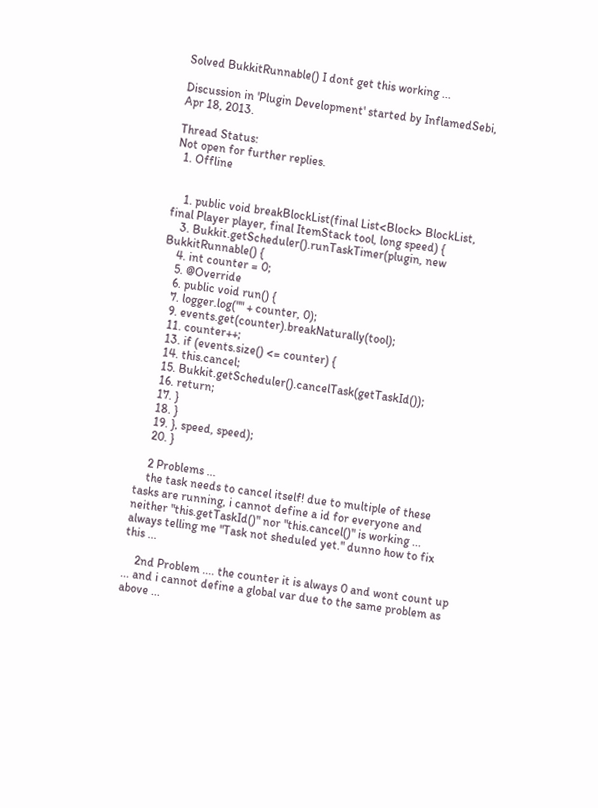Solved BukkitRunnable() I dont get this working ...

Discussion in 'Plugin Development' started by InflamedSebi, Apr 18, 2013.

Thread Status:
Not open for further replies.
  1. Offline


    1. public void breakBlockList(final List<Block> BlockList, final Player player, final ItemStack tool, long speed) {
    3. Bukkit.getScheduler().runTaskTimer(plugin, new BukkitRunnable() {
    4. int counter = 0;
    5. @Override
    6. public void run() {
    7. logger.log("" + counter, 0);
    9. events.get(counter).breakNaturally(tool);
    11. counter++;
    13. if (events.size() <= counter) {
    14. this.cancel;
    15. Bukkit.getScheduler().cancelTask(getTaskId());
    16. return;
    17. }
    18. }
    19. }, speed, speed);
    20. }

    2 Problems ...
    the task needs to cancel itself! due to multiple of these tasks are running, i cannot define a id for everyone and neither "this.getTaskId()" nor "this.cancel()" is working ... always telling me "Task not sheduled yet." dunno how to fix this ...

    2nd Problem .... the counter it is always 0 and wont count up ... and i cannot define a global var due to the same problem as above ...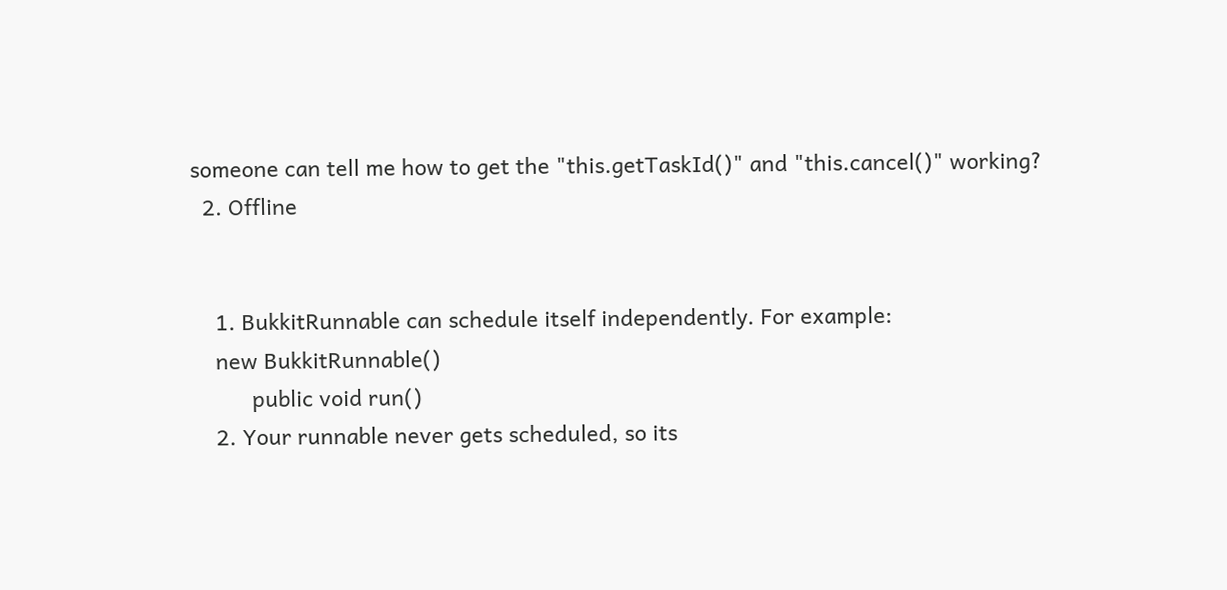someone can tell me how to get the "this.getTaskId()" and "this.cancel()" working?
  2. Offline


    1. BukkitRunnable can schedule itself independently. For example:
    new BukkitRunnable()
          public void run()
    2. Your runnable never gets scheduled, so its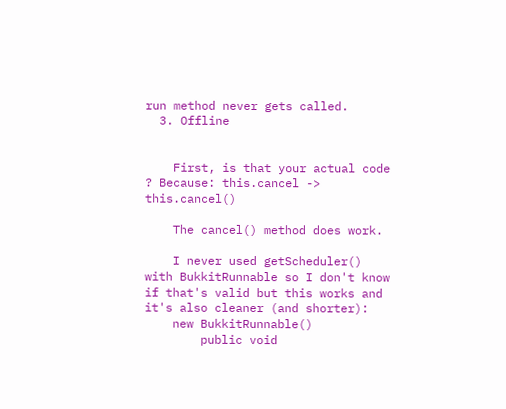run method never gets called.
  3. Offline


    First, is that your actual code ? Because: this.cancel -> this.cancel()

    The cancel() method does work.

    I never used getScheduler() with BukkitRunnable so I don't know if that's valid but this works and it's also cleaner (and shorter):
    new BukkitRunnable()
        public void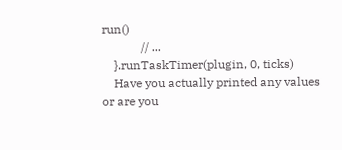run()
             // ...
    }.runTaskTimer(plugin, 0, ticks)
    Have you actually printed any values or are you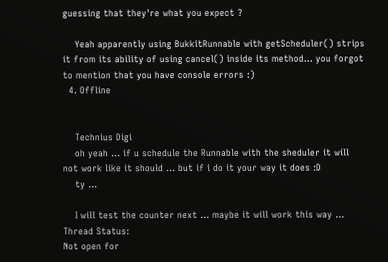guessing that they're what you expect ?

    Yeah apparently using BukkitRunnable with getScheduler() strips it from its ability of using cancel() inside its method... you forgot to mention that you have console errors :)
  4. Offline


    Technius Digi
    oh yeah ... if u schedule the Runnable with the sheduler it will not work like it should ... but if i do it your way it does :D
    ty ...

    I will test the counter next ... maybe it will work this way ...
Thread Status:
Not open for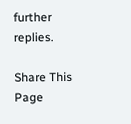further replies.

Share This Page